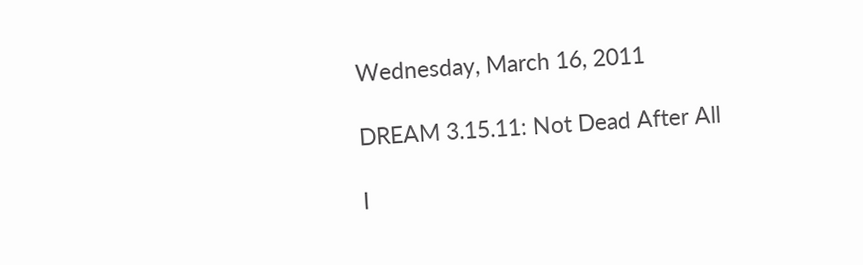Wednesday, March 16, 2011

DREAM 3.15.11: Not Dead After All

I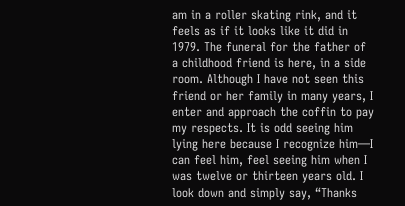am in a roller skating rink, and it feels as if it looks like it did in 1979. The funeral for the father of a childhood friend is here, in a side room. Although I have not seen this friend or her family in many years, I enter and approach the coffin to pay my respects. It is odd seeing him lying here because I recognize him—I can feel him, feel seeing him when I was twelve or thirteen years old. I look down and simply say, “Thanks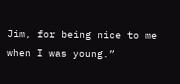Jim, for being nice to me when I was young.”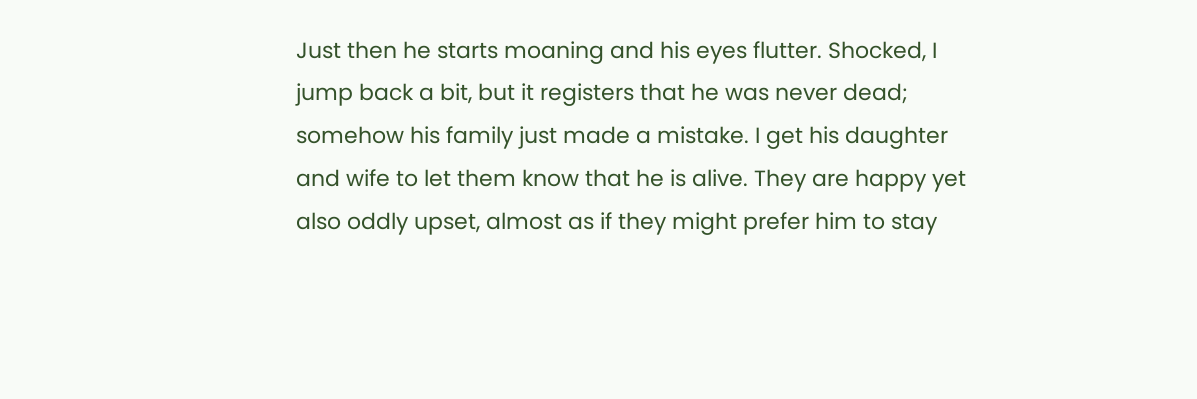Just then he starts moaning and his eyes flutter. Shocked, I jump back a bit, but it registers that he was never dead; somehow his family just made a mistake. I get his daughter and wife to let them know that he is alive. They are happy yet also oddly upset, almost as if they might prefer him to stay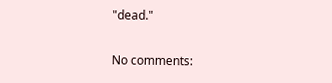"dead."

No comments: